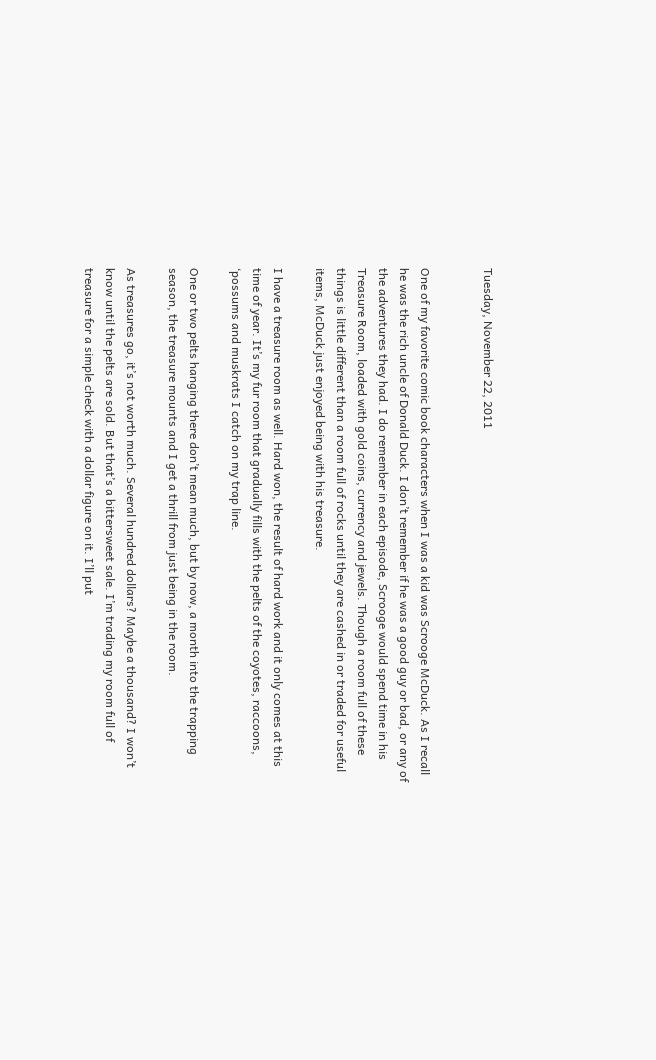Tuesday, November 22, 2011


One of my favorite comic book characters when I was a kid was Scrooge McDuck. As I recall he was the rich uncle of Donald Duck. I don’t remember if he was a good guy or bad, or any of the adventures they had. I do remember in each episode, Scrooge would spend time in his Treasure Room, loaded with gold coins, currency and jewels. Though a room full of these things is little different than a room full of rocks until they are cashed in or traded for useful items, McDuck just enjoyed being with his treasure.

I have a treasure room as well. Hard won, the result of hard work and it only comes at this time of year. It’s my fur room that gradually fills with the pelts of the coyotes, raccoons, ‘possums and muskrats I catch on my trap line.

One or two pelts hanging there don’t mean much, but by now, a month into the trapping season, the treasure mounts and I get a thrill from just being in the room.

As treasures go, it’s not worth much. Several hundred dollars? Maybe a thousand? I won’t know until the pelts are sold. But that’s a bittersweet sale. I’m trading my room full of treasure for a simple check with a dollar figure on it. I’ll put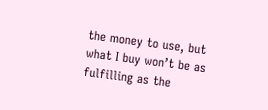the money to use, but what I buy won’t be as fulfilling as the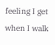feeling I get when I walk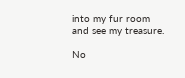into my fur room and see my treasure.

No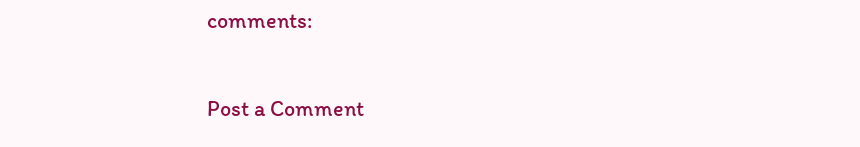comments:

Post a Comment